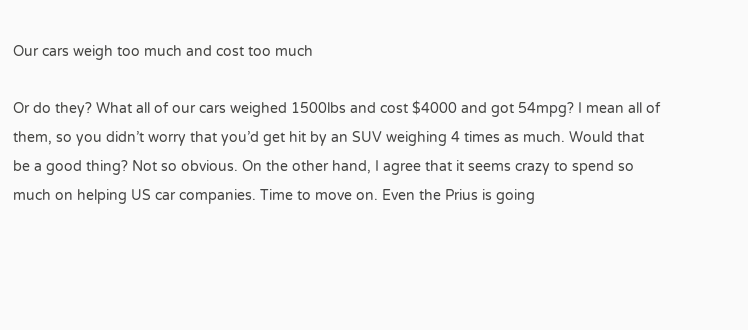Our cars weigh too much and cost too much

Or do they? What all of our cars weighed 1500lbs and cost $4000 and got 54mpg? I mean all of them, so you didn’t worry that you’d get hit by an SUV weighing 4 times as much. Would that be a good thing? Not so obvious. On the other hand, I agree that it seems crazy to spend so much on helping US car companies. Time to move on. Even the Prius is going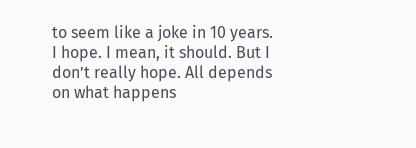to seem like a joke in 10 years. I hope. I mean, it should. But I don’t really hope. All depends on what happens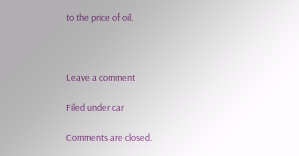to the price of oil.



Leave a comment

Filed under car

Comments are closed.